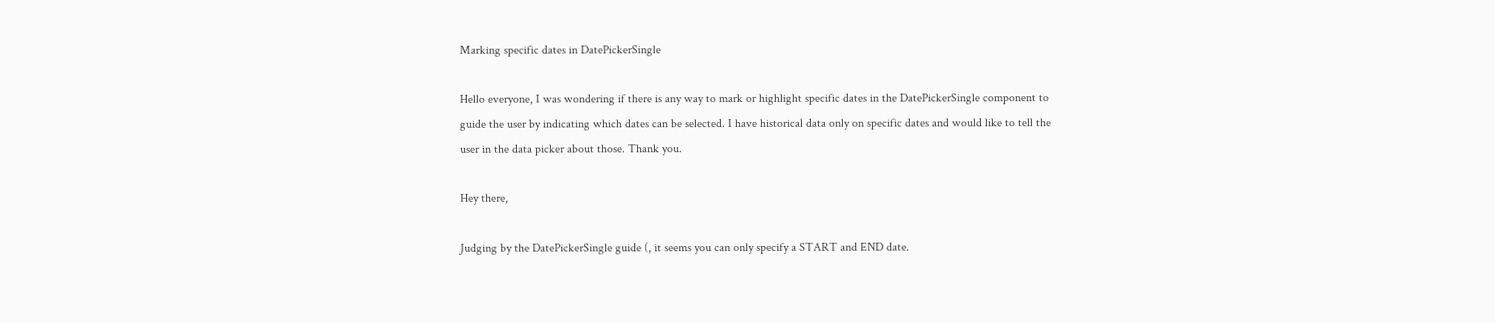Marking specific dates in DatePickerSingle

Hello everyone, I was wondering if there is any way to mark or highlight specific dates in the DatePickerSingle component to guide the user by indicating which dates can be selected. I have historical data only on specific dates and would like to tell the user in the data picker about those. Thank you.

Hey there,

Judging by the DatePickerSingle guide (, it seems you can only specify a START and END date.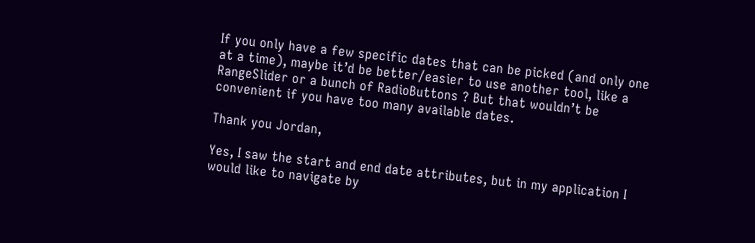If you only have a few specific dates that can be picked (and only one at a time), maybe it’d be better/easier to use another tool, like a RangeSlider or a bunch of RadioButtons ? But that wouldn’t be convenient if you have too many available dates.

Thank you Jordan,

Yes, I saw the start and end date attributes, but in my application I would like to navigate by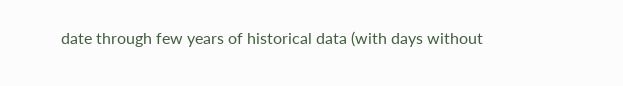date through few years of historical data (with days without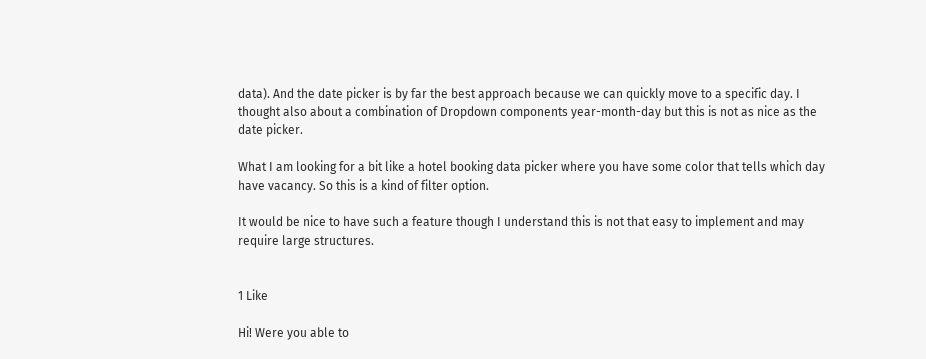data). And the date picker is by far the best approach because we can quickly move to a specific day. I thought also about a combination of Dropdown components year-month-day but this is not as nice as the date picker.

What I am looking for a bit like a hotel booking data picker where you have some color that tells which day have vacancy. So this is a kind of filter option.

It would be nice to have such a feature though I understand this is not that easy to implement and may require large structures.


1 Like

Hi! Were you able to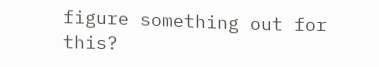figure something out for this?